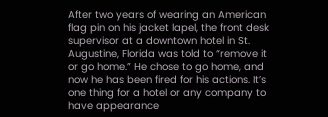After two years of wearing an American flag pin on his jacket lapel, the front desk supervisor at a downtown hotel in St. Augustine, Florida was told to “remove it or go home.” He chose to go home, and now he has been fired for his actions. It’s one thing for a hotel or any company to have appearance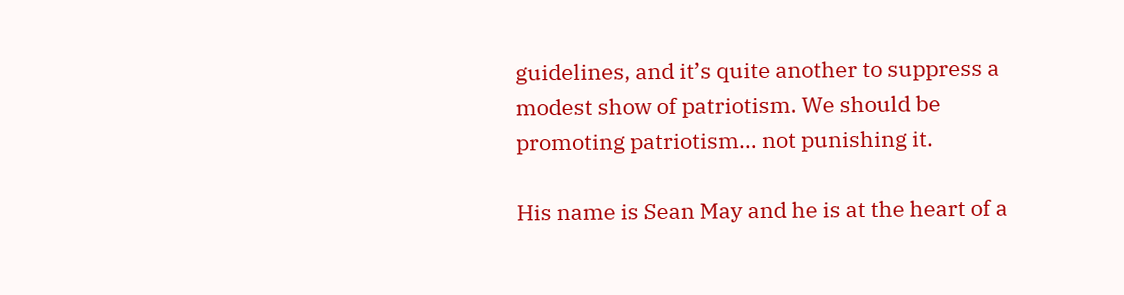guidelines, and it’s quite another to suppress a modest show of patriotism. We should be promoting patriotism… not punishing it.

His name is Sean May and he is at the heart of a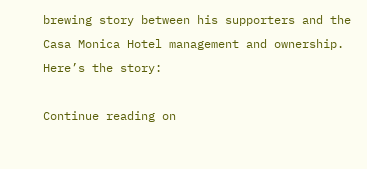brewing story between his supporters and the Casa Monica Hotel management and ownership. Here’s the story:

Continue reading on